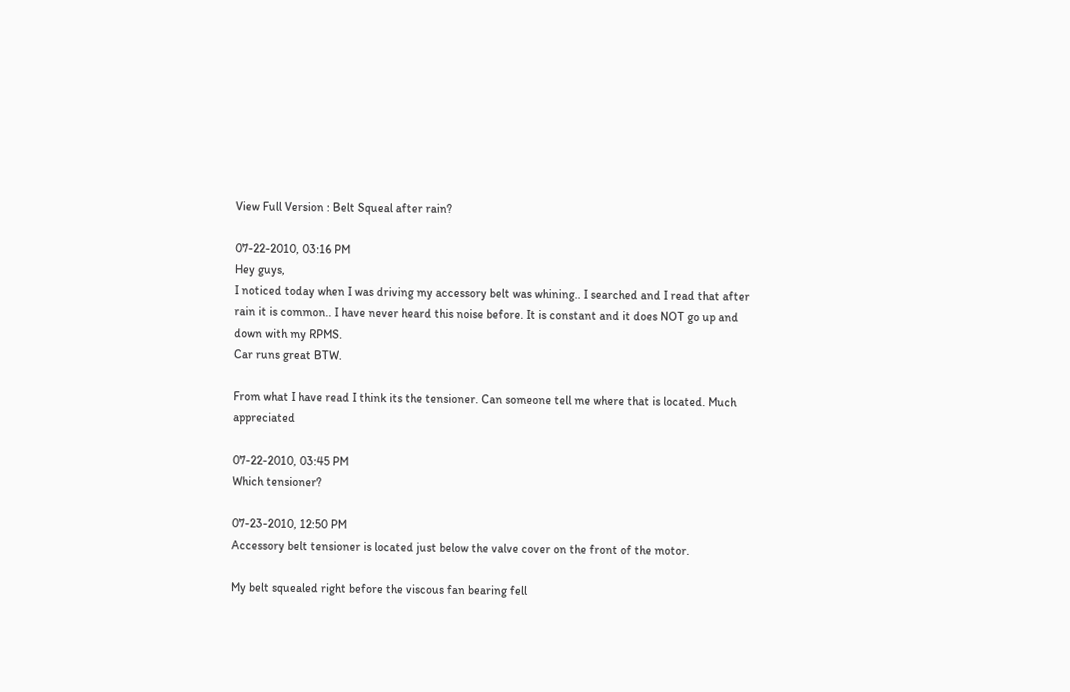View Full Version : Belt Squeal after rain?

07-22-2010, 03:16 PM
Hey guys,
I noticed today when I was driving my accessory belt was whining.. I searched and I read that after rain it is common.. I have never heard this noise before. It is constant and it does NOT go up and down with my RPMS.
Car runs great BTW.

From what I have read I think its the tensioner. Can someone tell me where that is located. Much appreciated

07-22-2010, 03:45 PM
Which tensioner?

07-23-2010, 12:50 PM
Accessory belt tensioner is located just below the valve cover on the front of the motor.

My belt squealed right before the viscous fan bearing fell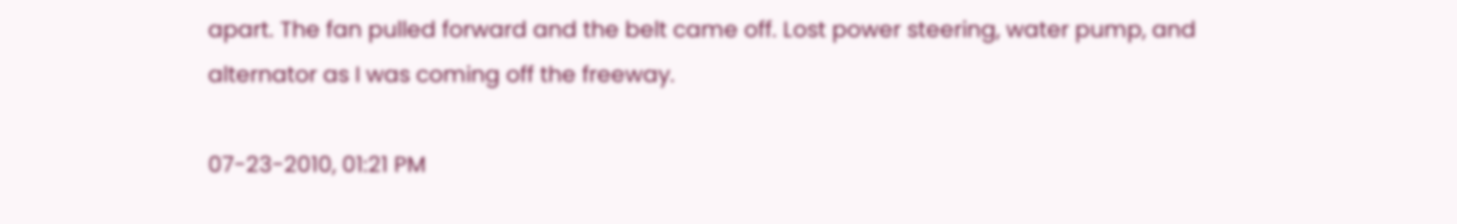apart. The fan pulled forward and the belt came off. Lost power steering, water pump, and alternator as I was coming off the freeway.

07-23-2010, 01:21 PM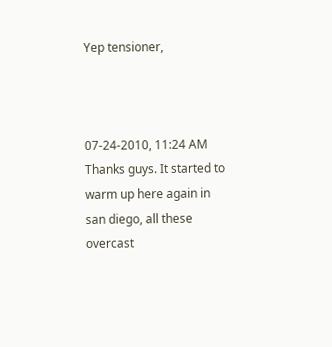Yep tensioner,



07-24-2010, 11:24 AM
Thanks guys. It started to warm up here again in san diego, all these overcast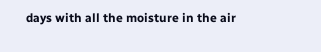days with all the moisture in the air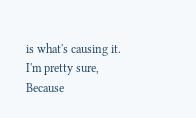is what's causing it. I'm pretty sure, Because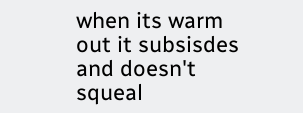when its warm out it subsisdes and doesn't squeal